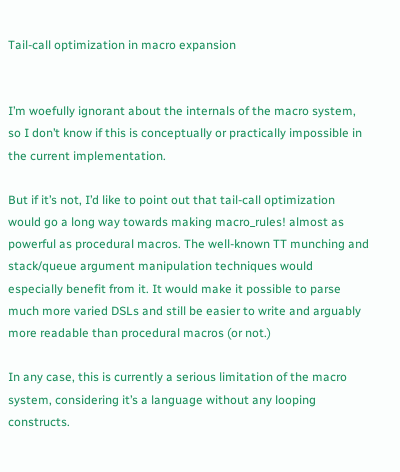Tail-call optimization in macro expansion


I’m woefully ignorant about the internals of the macro system, so I don’t know if this is conceptually or practically impossible in the current implementation.

But if it’s not, I’d like to point out that tail-call optimization would go a long way towards making macro_rules! almost as powerful as procedural macros. The well-known TT munching and stack/queue argument manipulation techniques would especially benefit from it. It would make it possible to parse much more varied DSLs and still be easier to write and arguably more readable than procedural macros (or not.)

In any case, this is currently a serious limitation of the macro system, considering it’s a language without any looping constructs.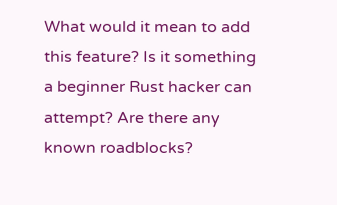What would it mean to add this feature? Is it something a beginner Rust hacker can attempt? Are there any known roadblocks?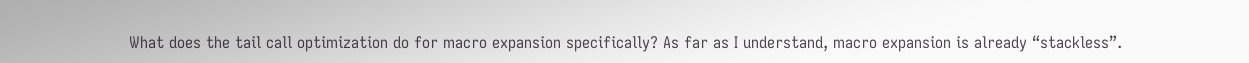What does the tail call optimization do for macro expansion specifically? As far as I understand, macro expansion is already “stackless”.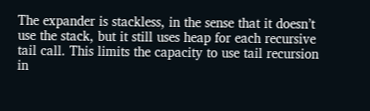The expander is stackless, in the sense that it doesn’t use the stack, but it still uses heap for each recursive tail call. This limits the capacity to use tail recursion in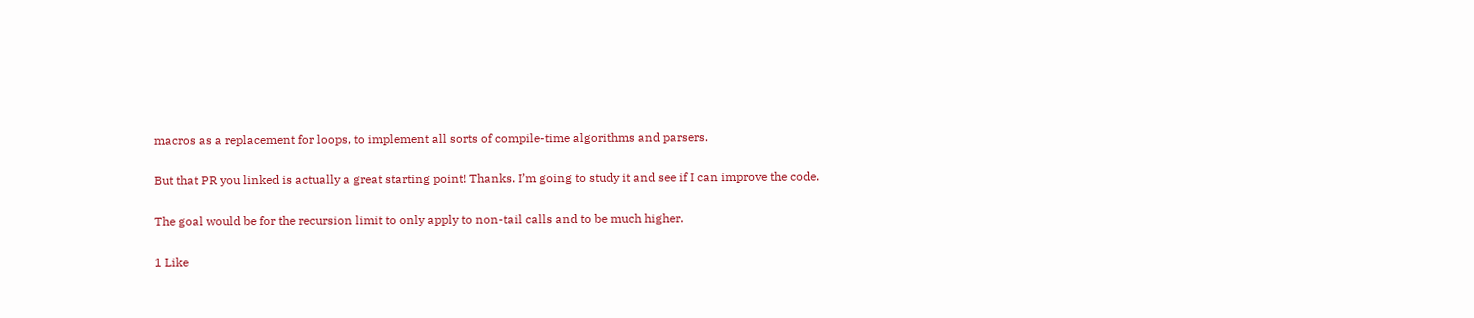macros as a replacement for loops, to implement all sorts of compile-time algorithms and parsers.

But that PR you linked is actually a great starting point! Thanks. I’m going to study it and see if I can improve the code.

The goal would be for the recursion limit to only apply to non-tail calls and to be much higher.

1 Like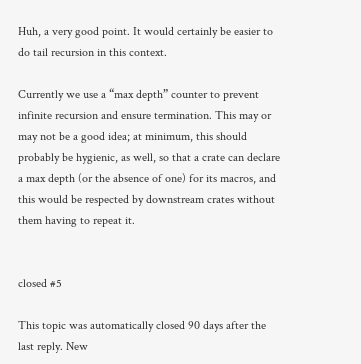Huh, a very good point. It would certainly be easier to do tail recursion in this context.

Currently we use a “max depth” counter to prevent infinite recursion and ensure termination. This may or may not be a good idea; at minimum, this should probably be hygienic, as well, so that a crate can declare a max depth (or the absence of one) for its macros, and this would be respected by downstream crates without them having to repeat it.


closed #5

This topic was automatically closed 90 days after the last reply. New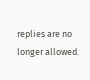replies are no longer allowed.